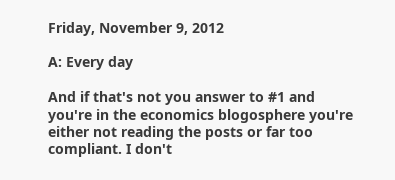Friday, November 9, 2012

A: Every day

And if that's not you answer to #1 and you're in the economics blogosphere you're either not reading the posts or far too compliant. I don't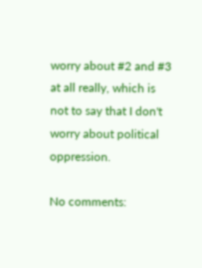worry about #2 and #3 at all really, which is not to say that I don't worry about political oppression.

No comments: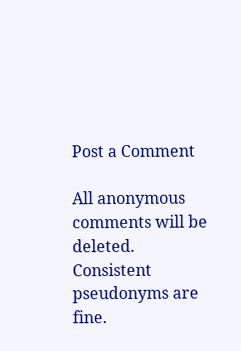Post a Comment

All anonymous comments will be deleted. Consistent pseudonyms are fine.